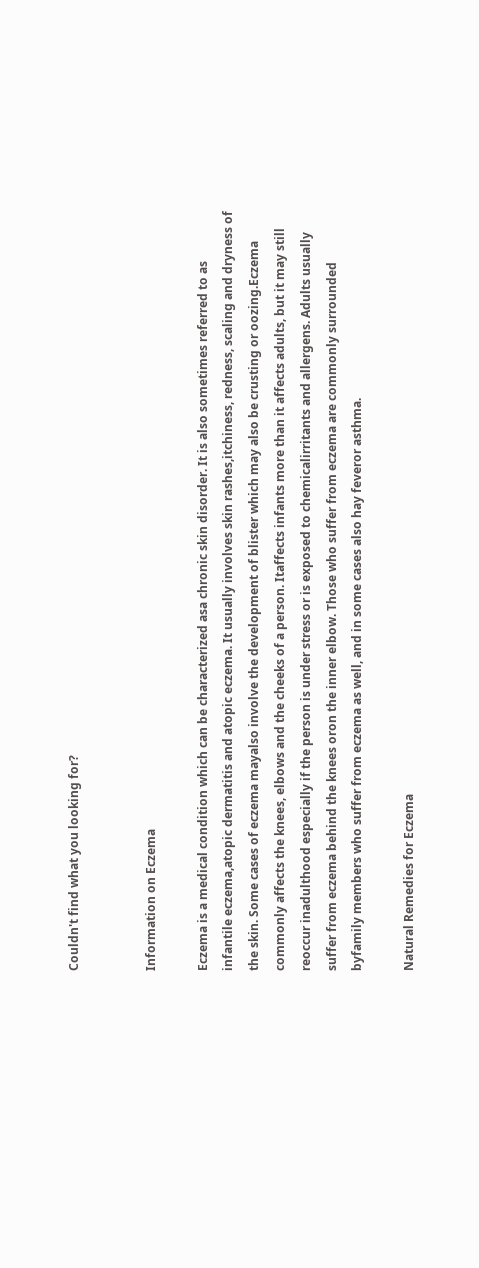Couldn't find what you looking for?


Information on Eczema

Eczema is a medical condition which can be characterized asa chronic skin disorder. It is also sometimes referred to as infantile eczema,atopic dermatitis and atopic eczema. It usually involves skin rashes,itchiness, redness, scaling and dryness of the skin. Some cases of eczema mayalso involve the development of blister which may also be crusting or oozing.Eczema commonly affects the knees, elbows and the cheeks of a person. Itaffects infants more than it affects adults, but it may still reoccur inadulthood especially if the person is under stress or is exposed to chemicalirritants and allergens. Adults usually suffer from eczema behind the knees oron the inner elbow. Those who suffer from eczema are commonly surrounded byfamily members who suffer from eczema as well, and in some cases also hay feveror asthma.

Natural Remedies for Eczema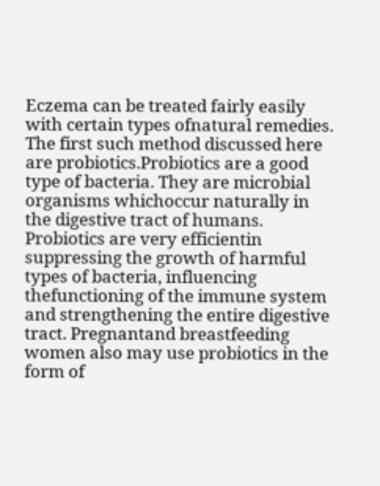Eczema can be treated fairly easily with certain types ofnatural remedies. The first such method discussed here are probiotics.Probiotics are a good type of bacteria. They are microbial organisms whichoccur naturally in the digestive tract of humans. Probiotics are very efficientin suppressing the growth of harmful types of bacteria, influencing thefunctioning of the immune system and strengthening the entire digestive tract. Pregnantand breastfeeding women also may use probiotics in the form of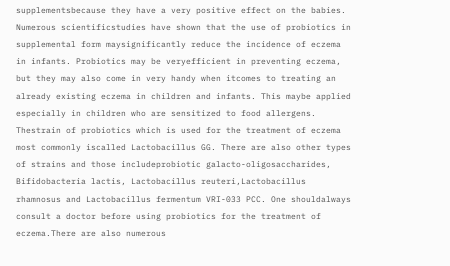supplementsbecause they have a very positive effect on the babies. Numerous scientificstudies have shown that the use of probiotics in supplemental form maysignificantly reduce the incidence of eczema in infants. Probiotics may be veryefficient in preventing eczema, but they may also come in very handy when itcomes to treating an already existing eczema in children and infants. This maybe applied especially in children who are sensitized to food allergens. Thestrain of probiotics which is used for the treatment of eczema most commonly iscalled Lactobacillus GG. There are also other types of strains and those includeprobiotic galacto-oligosaccharides, Bifidobacteria lactis, Lactobacillus reuteri,Lactobacillus rhamnosus and Lactobacillus fermentum VRI-033 PCC. One shouldalways consult a doctor before using probiotics for the treatment of eczema.There are also numerous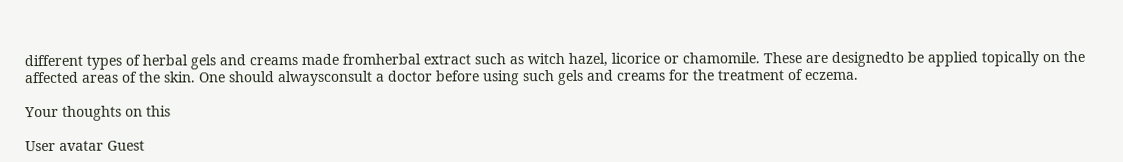different types of herbal gels and creams made fromherbal extract such as witch hazel, licorice or chamomile. These are designedto be applied topically on the affected areas of the skin. One should alwaysconsult a doctor before using such gels and creams for the treatment of eczema.

Your thoughts on this

User avatar Guest